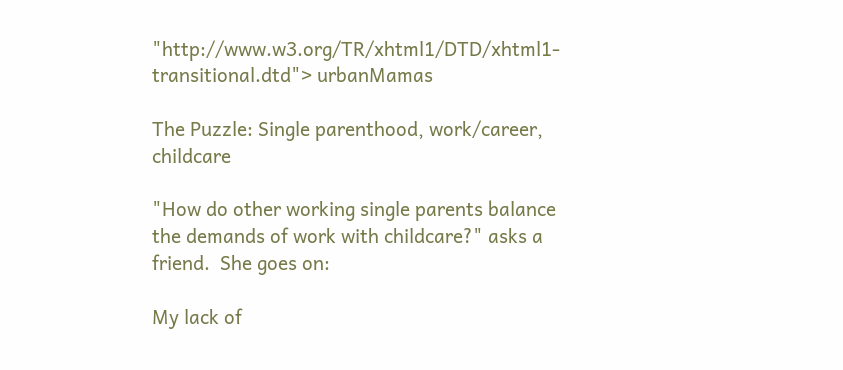"http://www.w3.org/TR/xhtml1/DTD/xhtml1-transitional.dtd"> urbanMamas

The Puzzle: Single parenthood, work/career, childcare

"How do other working single parents balance the demands of work with childcare?" asks a friend.  She goes on:

My lack of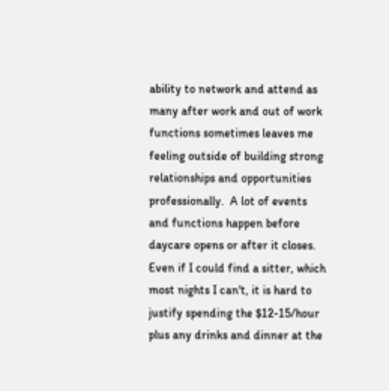ability to network and attend as many after work and out of work functions sometimes leaves me feeling outside of building strong relationships and opportunities professionally.  A lot of events and functions happen before daycare opens or after it closes.  Even if I could find a sitter, which most nights I can't, it is hard to justify spending the $12-15/hour plus any drinks and dinner at the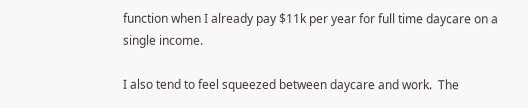function when I already pay $11k per year for full time daycare on a single income.

I also tend to feel squeezed between daycare and work.  The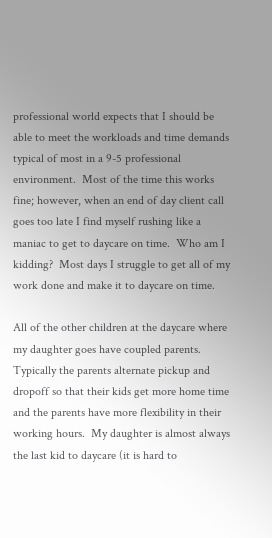professional world expects that I should be able to meet the workloads and time demands typical of most in a 9-5 professional environment.  Most of the time this works fine; however, when an end of day client call goes too late I find myself rushing like a maniac to get to daycare on time.  Who am I kidding?  Most days I struggle to get all of my work done and make it to daycare on time.

All of the other children at the daycare where my daughter goes have coupled parents.  Typically the parents alternate pickup and dropoff so that their kids get more home time and the parents have more flexibility in their working hours.  My daughter is almost always the last kid to daycare (it is hard to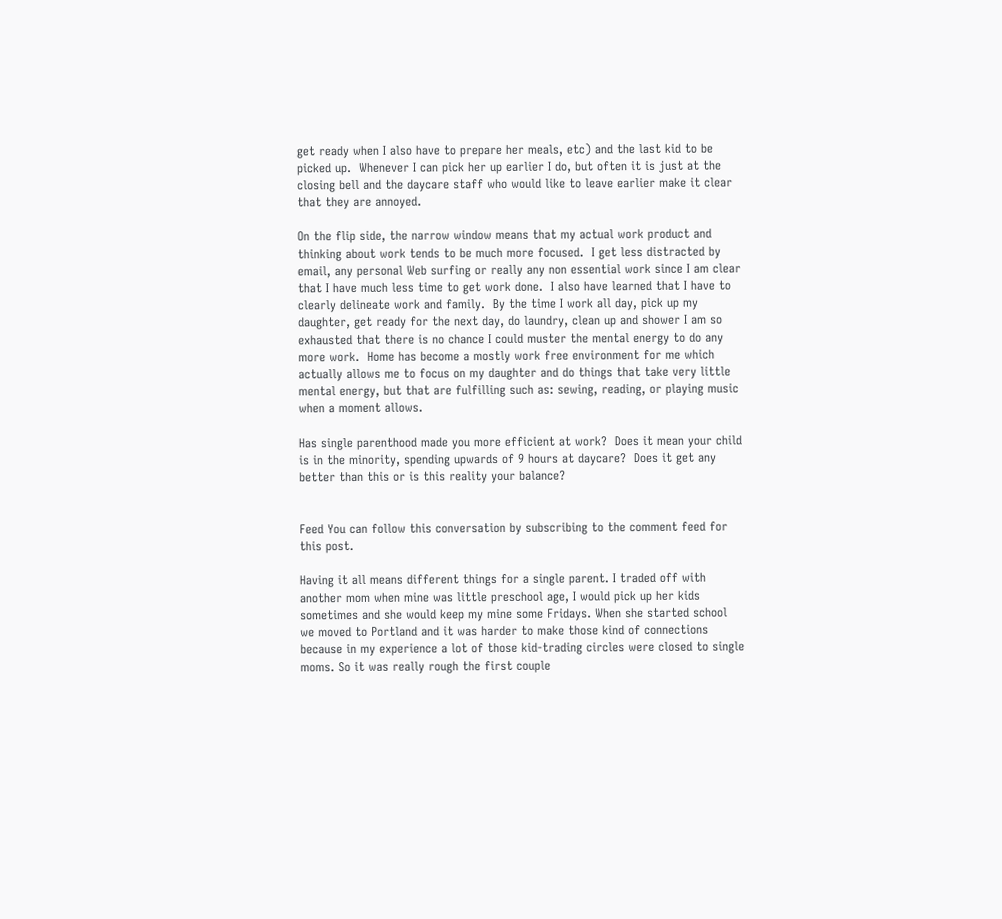get ready when I also have to prepare her meals, etc) and the last kid to be picked up.  Whenever I can pick her up earlier I do, but often it is just at the closing bell and the daycare staff who would like to leave earlier make it clear that they are annoyed.

On the flip side, the narrow window means that my actual work product and thinking about work tends to be much more focused.  I get less distracted by email, any personal Web surfing or really any non essential work since I am clear that I have much less time to get work done.  I also have learned that I have to clearly delineate work and family.  By the time I work all day, pick up my daughter, get ready for the next day, do laundry, clean up and shower I am so exhausted that there is no chance I could muster the mental energy to do any more work.  Home has become a mostly work free environment for me which actually allows me to focus on my daughter and do things that take very little mental energy, but that are fulfilling such as: sewing, reading, or playing music when a moment allows.

Has single parenthood made you more efficient at work?  Does it mean your child is in the minority, spending upwards of 9 hours at daycare?  Does it get any better than this or is this reality your balance?


Feed You can follow this conversation by subscribing to the comment feed for this post.

Having it all means different things for a single parent. I traded off with another mom when mine was little preschool age, I would pick up her kids sometimes and she would keep my mine some Fridays. When she started school we moved to Portland and it was harder to make those kind of connections because in my experience a lot of those kid-trading circles were closed to single moms. So it was really rough the first couple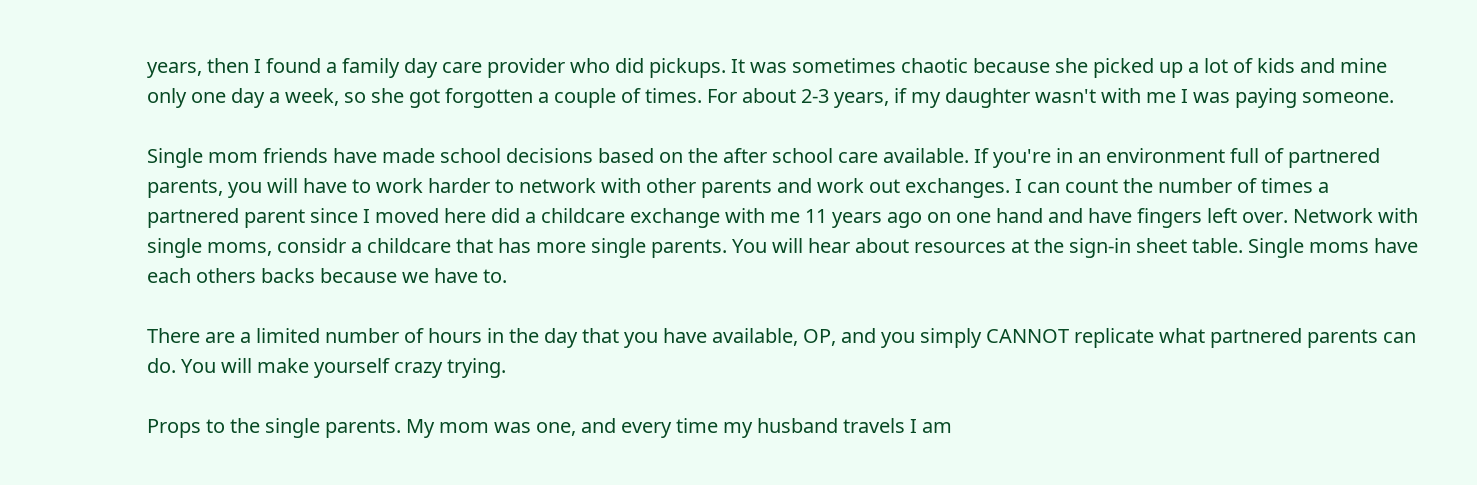years, then I found a family day care provider who did pickups. It was sometimes chaotic because she picked up a lot of kids and mine only one day a week, so she got forgotten a couple of times. For about 2-3 years, if my daughter wasn't with me I was paying someone.

Single mom friends have made school decisions based on the after school care available. If you're in an environment full of partnered parents, you will have to work harder to network with other parents and work out exchanges. I can count the number of times a partnered parent since I moved here did a childcare exchange with me 11 years ago on one hand and have fingers left over. Network with single moms, considr a childcare that has more single parents. You will hear about resources at the sign-in sheet table. Single moms have each others backs because we have to.

There are a limited number of hours in the day that you have available, OP, and you simply CANNOT replicate what partnered parents can do. You will make yourself crazy trying.

Props to the single parents. My mom was one, and every time my husband travels I am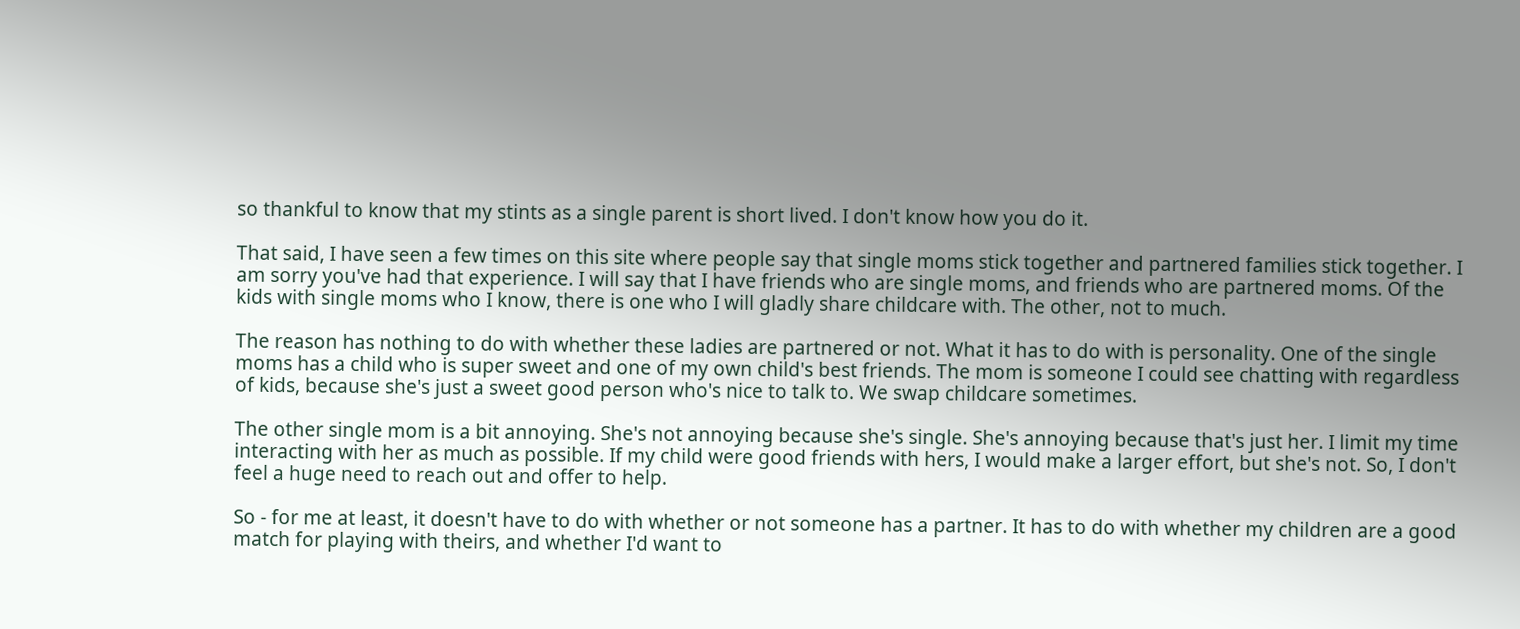so thankful to know that my stints as a single parent is short lived. I don't know how you do it.

That said, I have seen a few times on this site where people say that single moms stick together and partnered families stick together. I am sorry you've had that experience. I will say that I have friends who are single moms, and friends who are partnered moms. Of the kids with single moms who I know, there is one who I will gladly share childcare with. The other, not to much.

The reason has nothing to do with whether these ladies are partnered or not. What it has to do with is personality. One of the single moms has a child who is super sweet and one of my own child's best friends. The mom is someone I could see chatting with regardless of kids, because she's just a sweet good person who's nice to talk to. We swap childcare sometimes.

The other single mom is a bit annoying. She's not annoying because she's single. She's annoying because that's just her. I limit my time interacting with her as much as possible. If my child were good friends with hers, I would make a larger effort, but she's not. So, I don't feel a huge need to reach out and offer to help.

So - for me at least, it doesn't have to do with whether or not someone has a partner. It has to do with whether my children are a good match for playing with theirs, and whether I'd want to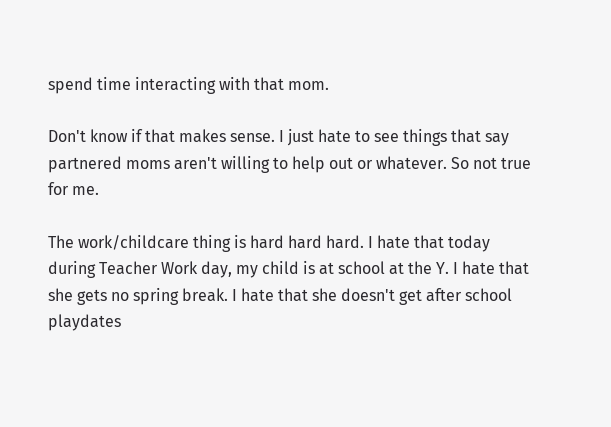spend time interacting with that mom.

Don't know if that makes sense. I just hate to see things that say partnered moms aren't willing to help out or whatever. So not true for me.

The work/childcare thing is hard hard hard. I hate that today during Teacher Work day, my child is at school at the Y. I hate that she gets no spring break. I hate that she doesn't get after school playdates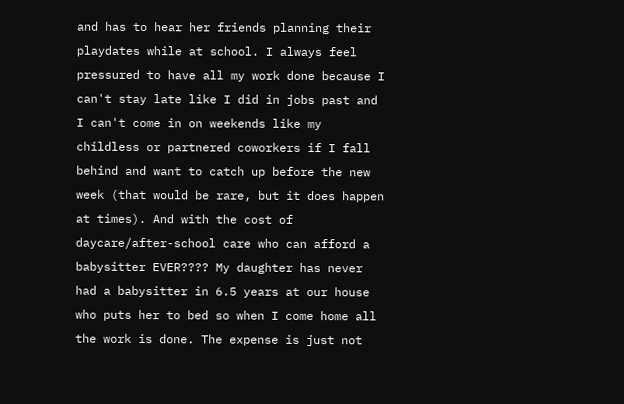and has to hear her friends planning their playdates while at school. I always feel pressured to have all my work done because I can't stay late like I did in jobs past and I can't come in on weekends like my childless or partnered coworkers if I fall behind and want to catch up before the new week (that would be rare, but it does happen at times). And with the cost of daycare/after-school care who can afford a babysitter EVER???? My daughter has never had a babysitter in 6.5 years at our house who puts her to bed so when I come home all the work is done. The expense is just not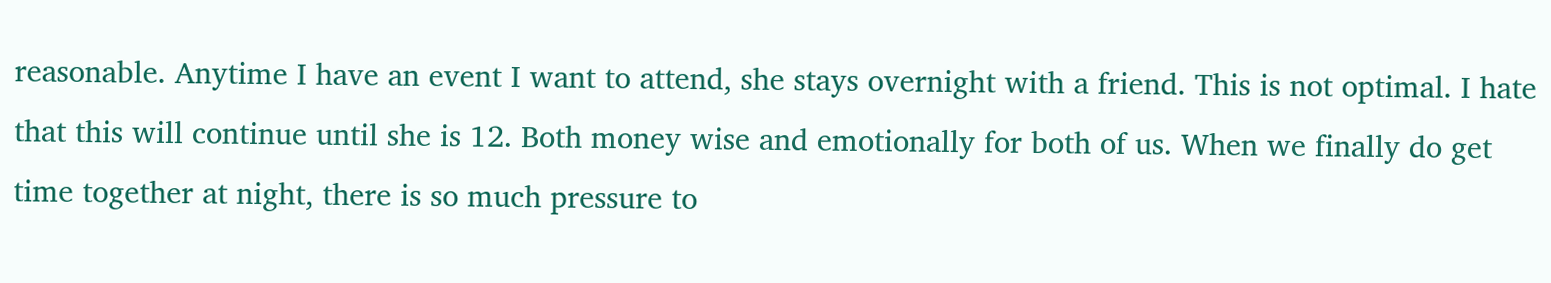reasonable. Anytime I have an event I want to attend, she stays overnight with a friend. This is not optimal. I hate that this will continue until she is 12. Both money wise and emotionally for both of us. When we finally do get time together at night, there is so much pressure to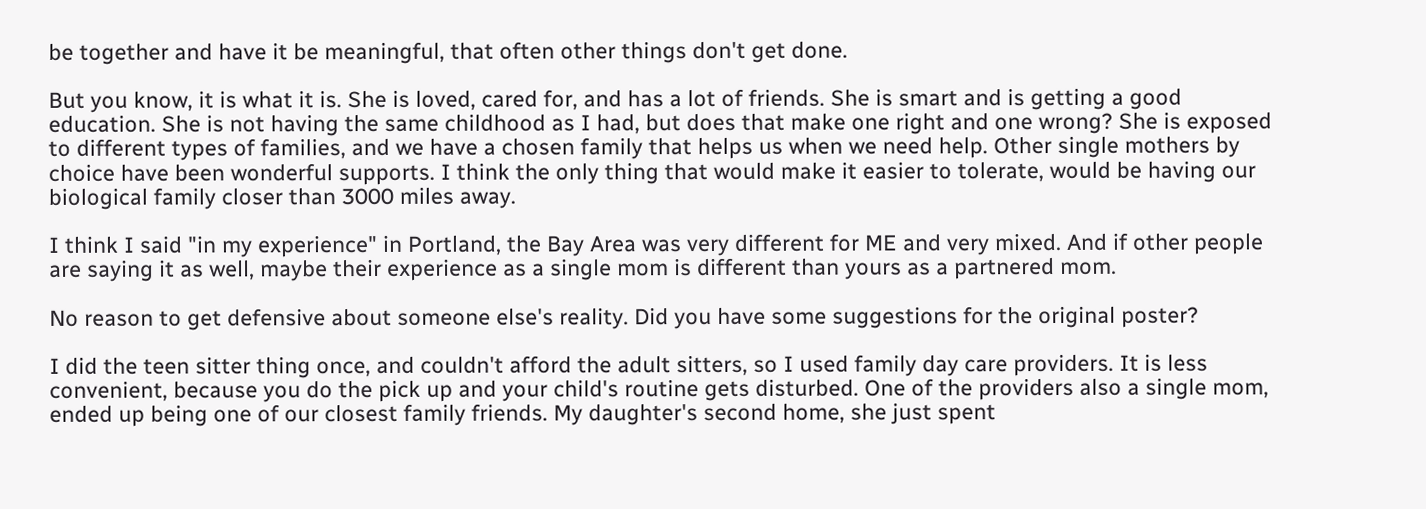be together and have it be meaningful, that often other things don't get done.

But you know, it is what it is. She is loved, cared for, and has a lot of friends. She is smart and is getting a good education. She is not having the same childhood as I had, but does that make one right and one wrong? She is exposed to different types of families, and we have a chosen family that helps us when we need help. Other single mothers by choice have been wonderful supports. I think the only thing that would make it easier to tolerate, would be having our biological family closer than 3000 miles away.

I think I said "in my experience" in Portland, the Bay Area was very different for ME and very mixed. And if other people are saying it as well, maybe their experience as a single mom is different than yours as a partnered mom.

No reason to get defensive about someone else's reality. Did you have some suggestions for the original poster?

I did the teen sitter thing once, and couldn't afford the adult sitters, so I used family day care providers. It is less convenient, because you do the pick up and your child's routine gets disturbed. One of the providers also a single mom, ended up being one of our closest family friends. My daughter's second home, she just spent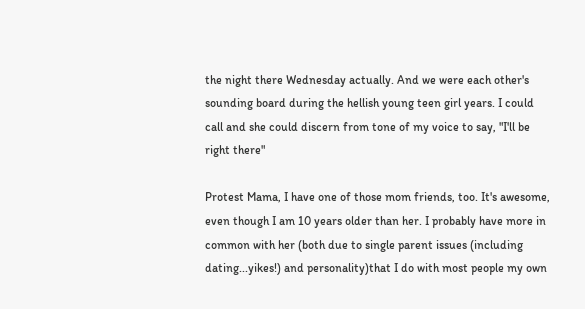the night there Wednesday actually. And we were each other's sounding board during the hellish young teen girl years. I could call and she could discern from tone of my voice to say, "I'll be right there"

Protest Mama, I have one of those mom friends, too. It's awesome, even though I am 10 years older than her. I probably have more in common with her (both due to single parent issues (including dating...yikes!) and personality)that I do with most people my own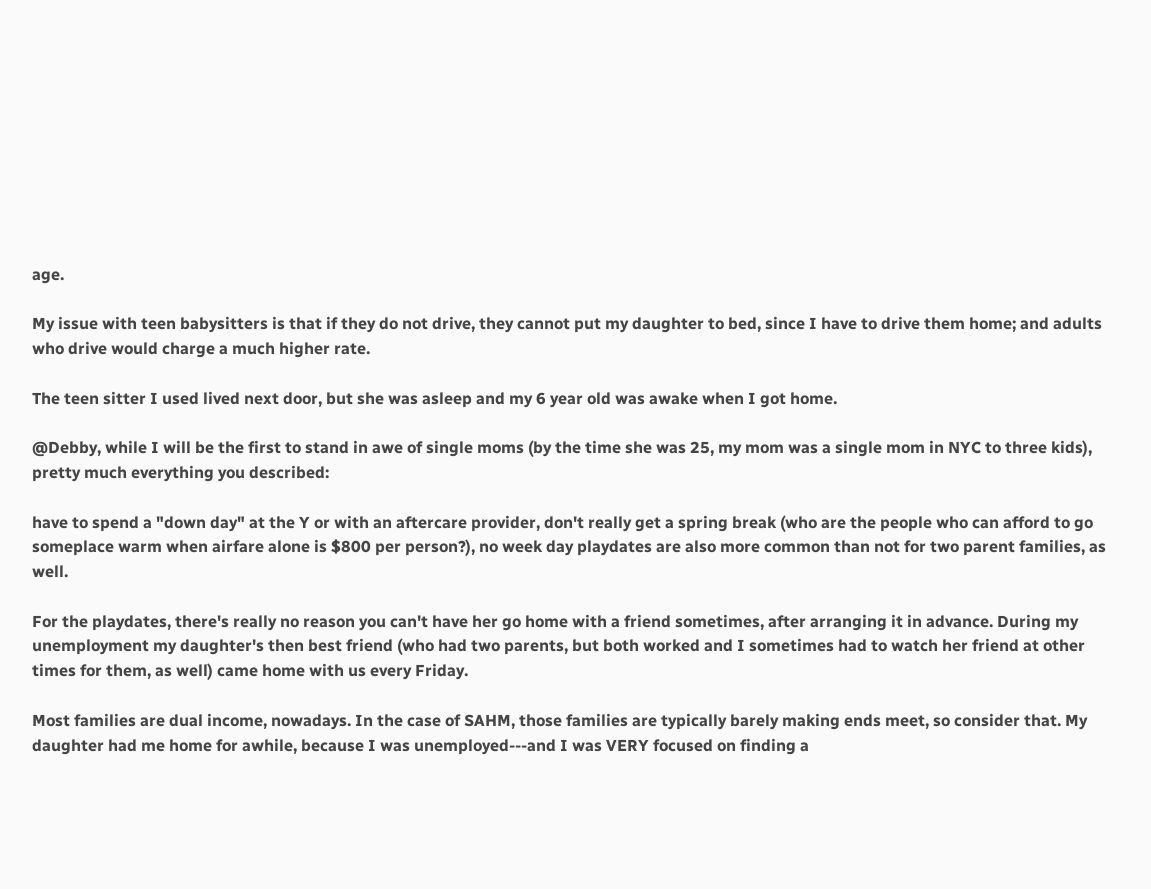age.

My issue with teen babysitters is that if they do not drive, they cannot put my daughter to bed, since I have to drive them home; and adults who drive would charge a much higher rate.

The teen sitter I used lived next door, but she was asleep and my 6 year old was awake when I got home.

@Debby, while I will be the first to stand in awe of single moms (by the time she was 25, my mom was a single mom in NYC to three kids), pretty much everything you described:

have to spend a "down day" at the Y or with an aftercare provider, don't really get a spring break (who are the people who can afford to go someplace warm when airfare alone is $800 per person?), no week day playdates are also more common than not for two parent families, as well.

For the playdates, there's really no reason you can't have her go home with a friend sometimes, after arranging it in advance. During my unemployment my daughter's then best friend (who had two parents, but both worked and I sometimes had to watch her friend at other times for them, as well) came home with us every Friday.

Most families are dual income, nowadays. In the case of SAHM, those families are typically barely making ends meet, so consider that. My daughter had me home for awhile, because I was unemployed---and I was VERY focused on finding a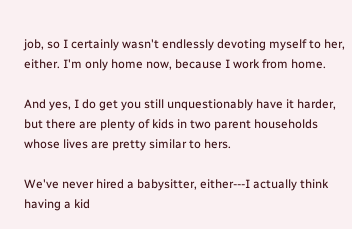job, so I certainly wasn't endlessly devoting myself to her, either. I'm only home now, because I work from home.

And yes, I do get you still unquestionably have it harder, but there are plenty of kids in two parent households whose lives are pretty similar to hers.

We've never hired a babysitter, either---I actually think having a kid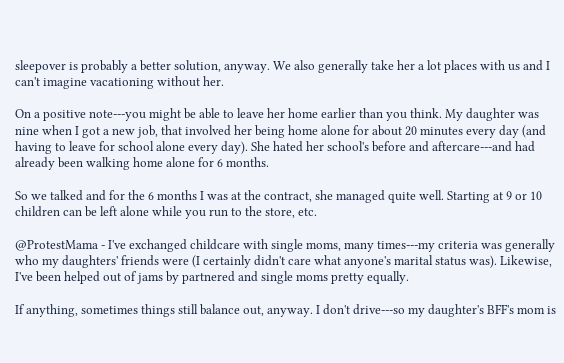sleepover is probably a better solution, anyway. We also generally take her a lot places with us and I can't imagine vacationing without her.

On a positive note---you might be able to leave her home earlier than you think. My daughter was nine when I got a new job, that involved her being home alone for about 20 minutes every day (and having to leave for school alone every day). She hated her school's before and aftercare---and had already been walking home alone for 6 months.

So we talked and for the 6 months I was at the contract, she managed quite well. Starting at 9 or 10 children can be left alone while you run to the store, etc.

@ProtestMama - I've exchanged childcare with single moms, many times---my criteria was generally who my daughters' friends were (I certainly didn't care what anyone's marital status was). Likewise, I've been helped out of jams by partnered and single moms pretty equally.

If anything, sometimes things still balance out, anyway. I don't drive---so my daughter's BFF's mom is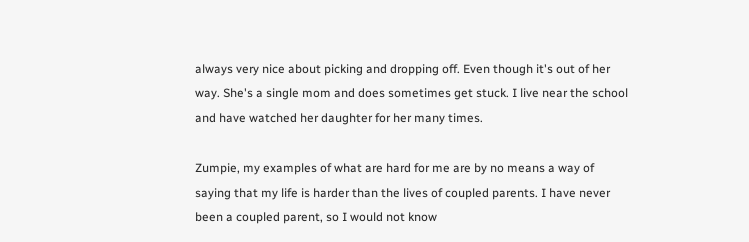always very nice about picking and dropping off. Even though it's out of her way. She's a single mom and does sometimes get stuck. I live near the school and have watched her daughter for her many times.

Zumpie, my examples of what are hard for me are by no means a way of saying that my life is harder than the lives of coupled parents. I have never been a coupled parent, so I would not know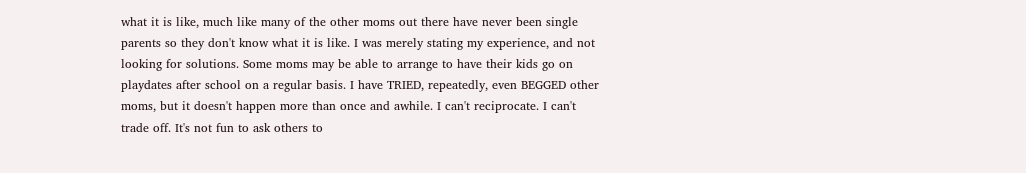what it is like, much like many of the other moms out there have never been single parents so they don't know what it is like. I was merely stating my experience, and not looking for solutions. Some moms may be able to arrange to have their kids go on playdates after school on a regular basis. I have TRIED, repeatedly, even BEGGED other moms, but it doesn't happen more than once and awhile. I can't reciprocate. I can't trade off. It's not fun to ask others to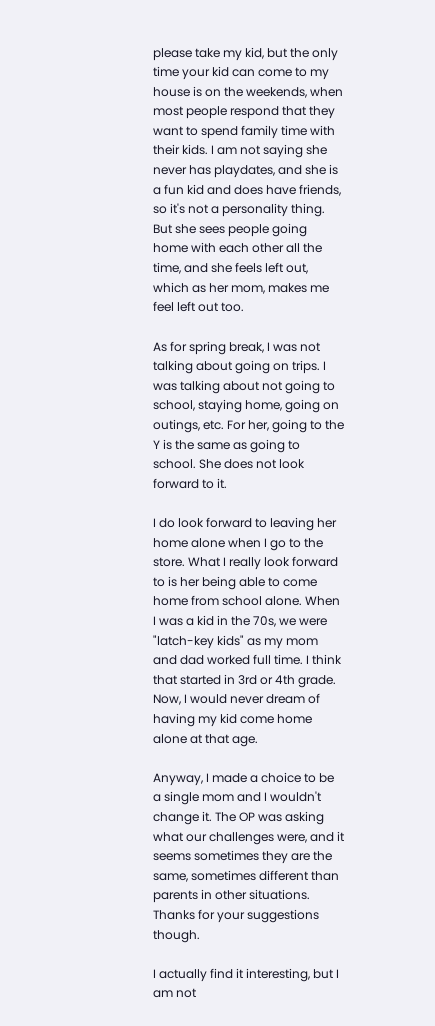please take my kid, but the only time your kid can come to my house is on the weekends, when most people respond that they want to spend family time with their kids. I am not saying she never has playdates, and she is a fun kid and does have friends, so it's not a personality thing. But she sees people going home with each other all the time, and she feels left out, which as her mom, makes me feel left out too.

As for spring break, I was not talking about going on trips. I was talking about not going to school, staying home, going on outings, etc. For her, going to the Y is the same as going to school. She does not look forward to it.

I do look forward to leaving her home alone when I go to the store. What I really look forward to is her being able to come home from school alone. When I was a kid in the 70s, we were "latch-key kids" as my mom and dad worked full time. I think that started in 3rd or 4th grade. Now, I would never dream of having my kid come home alone at that age.

Anyway, I made a choice to be a single mom and I wouldn't change it. The OP was asking what our challenges were, and it seems sometimes they are the same, sometimes different than parents in other situations. Thanks for your suggestions though.

I actually find it interesting, but I am not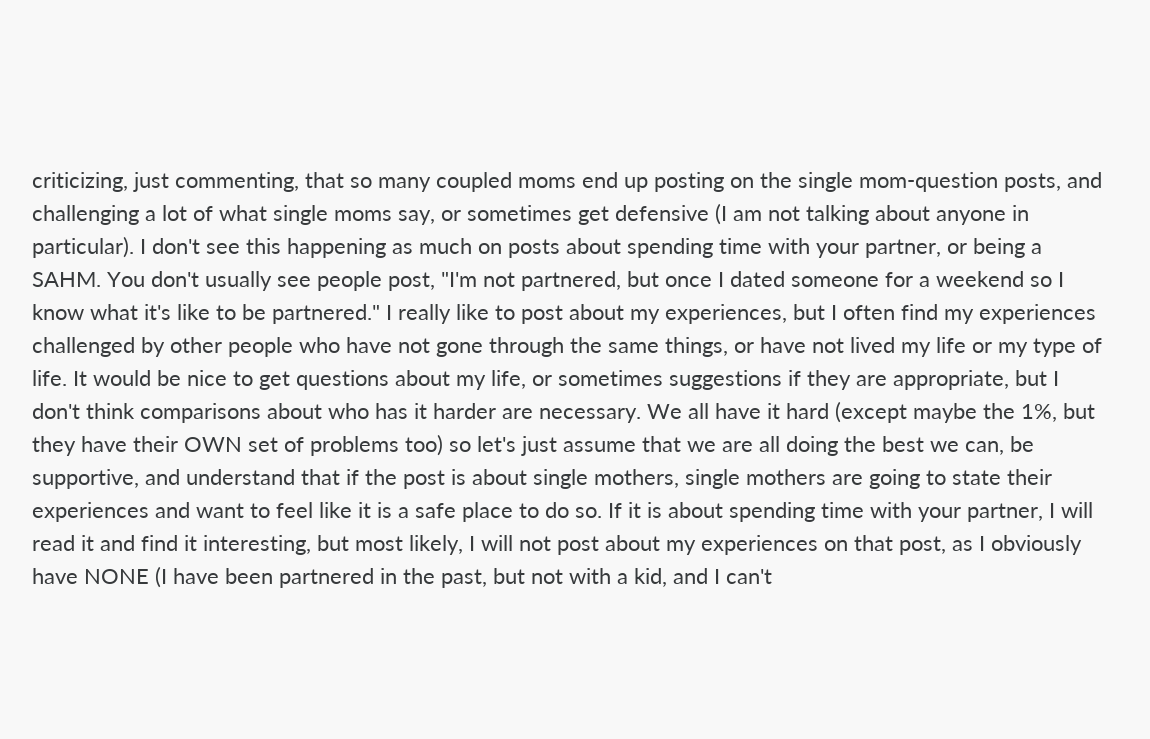criticizing, just commenting, that so many coupled moms end up posting on the single mom-question posts, and challenging a lot of what single moms say, or sometimes get defensive (I am not talking about anyone in particular). I don't see this happening as much on posts about spending time with your partner, or being a SAHM. You don't usually see people post, "I'm not partnered, but once I dated someone for a weekend so I know what it's like to be partnered." I really like to post about my experiences, but I often find my experiences challenged by other people who have not gone through the same things, or have not lived my life or my type of life. It would be nice to get questions about my life, or sometimes suggestions if they are appropriate, but I don't think comparisons about who has it harder are necessary. We all have it hard (except maybe the 1%, but they have their OWN set of problems too) so let's just assume that we are all doing the best we can, be supportive, and understand that if the post is about single mothers, single mothers are going to state their experiences and want to feel like it is a safe place to do so. If it is about spending time with your partner, I will read it and find it interesting, but most likely, I will not post about my experiences on that post, as I obviously have NONE (I have been partnered in the past, but not with a kid, and I can't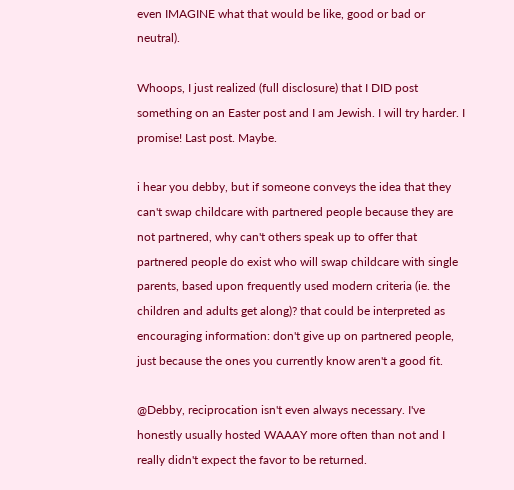even IMAGINE what that would be like, good or bad or neutral).

Whoops, I just realized (full disclosure) that I DID post something on an Easter post and I am Jewish. I will try harder. I promise! Last post. Maybe.

i hear you debby, but if someone conveys the idea that they can't swap childcare with partnered people because they are not partnered, why can't others speak up to offer that partnered people do exist who will swap childcare with single parents, based upon frequently used modern criteria (ie. the children and adults get along)? that could be interpreted as encouraging information: don't give up on partnered people, just because the ones you currently know aren't a good fit.

@Debby, reciprocation isn't even always necessary. I've honestly usually hosted WAAAY more often than not and I really didn't expect the favor to be returned.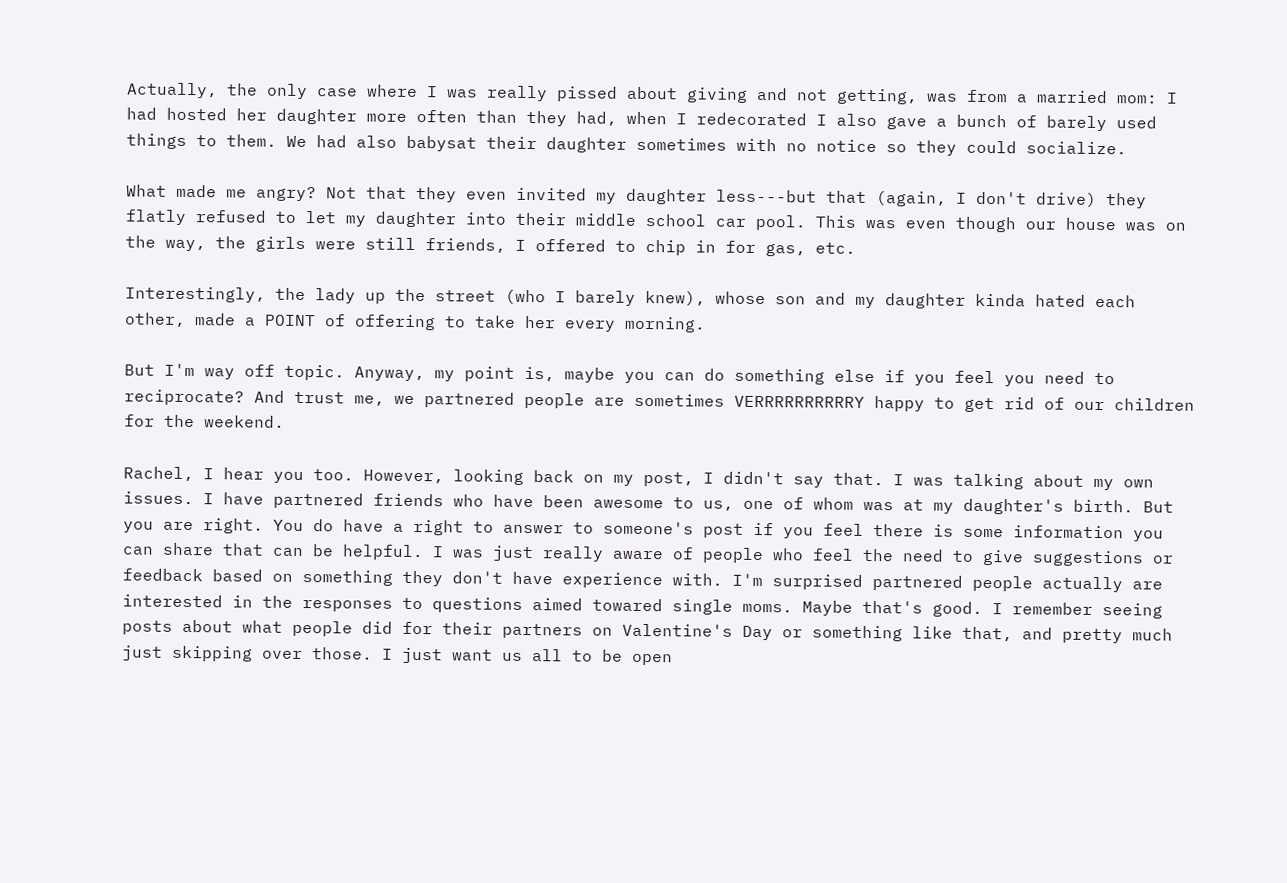Actually, the only case where I was really pissed about giving and not getting, was from a married mom: I had hosted her daughter more often than they had, when I redecorated I also gave a bunch of barely used things to them. We had also babysat their daughter sometimes with no notice so they could socialize.

What made me angry? Not that they even invited my daughter less---but that (again, I don't drive) they flatly refused to let my daughter into their middle school car pool. This was even though our house was on the way, the girls were still friends, I offered to chip in for gas, etc.

Interestingly, the lady up the street (who I barely knew), whose son and my daughter kinda hated each other, made a POINT of offering to take her every morning.

But I'm way off topic. Anyway, my point is, maybe you can do something else if you feel you need to reciprocate? And trust me, we partnered people are sometimes VERRRRRRRRRRY happy to get rid of our children for the weekend.

Rachel, I hear you too. However, looking back on my post, I didn't say that. I was talking about my own issues. I have partnered friends who have been awesome to us, one of whom was at my daughter's birth. But you are right. You do have a right to answer to someone's post if you feel there is some information you can share that can be helpful. I was just really aware of people who feel the need to give suggestions or feedback based on something they don't have experience with. I'm surprised partnered people actually are interested in the responses to questions aimed towared single moms. Maybe that's good. I remember seeing posts about what people did for their partners on Valentine's Day or something like that, and pretty much just skipping over those. I just want us all to be open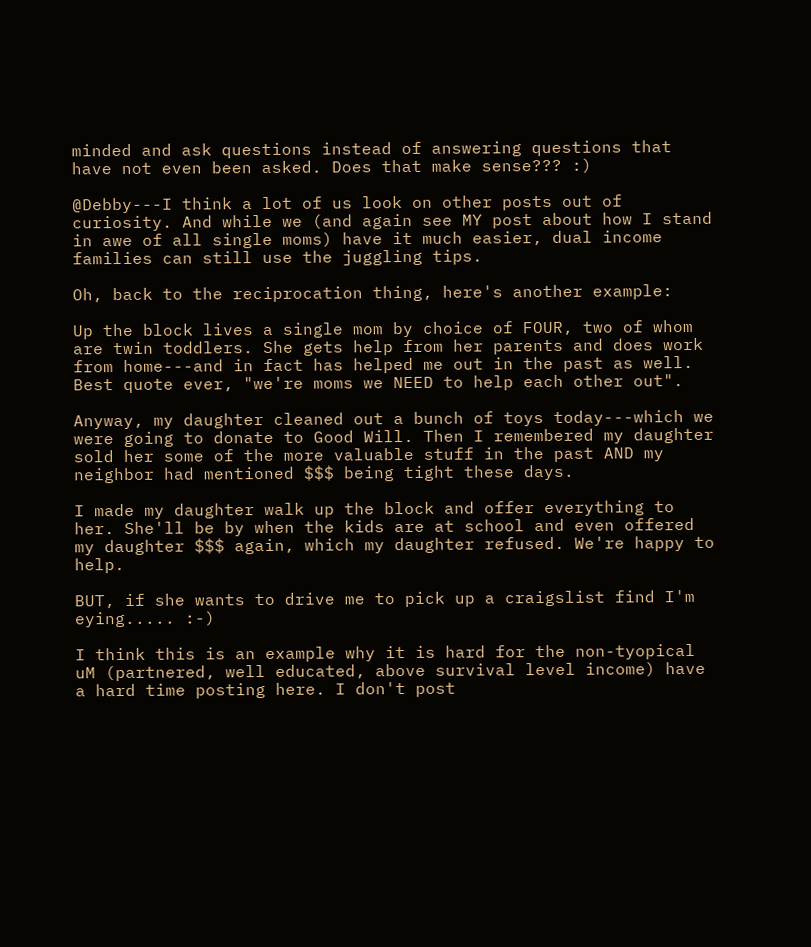minded and ask questions instead of answering questions that have not even been asked. Does that make sense??? :)

@Debby---I think a lot of us look on other posts out of curiosity. And while we (and again see MY post about how I stand in awe of all single moms) have it much easier, dual income families can still use the juggling tips.

Oh, back to the reciprocation thing, here's another example:

Up the block lives a single mom by choice of FOUR, two of whom are twin toddlers. She gets help from her parents and does work from home---and in fact has helped me out in the past as well. Best quote ever, "we're moms we NEED to help each other out".

Anyway, my daughter cleaned out a bunch of toys today---which we were going to donate to Good Will. Then I remembered my daughter sold her some of the more valuable stuff in the past AND my neighbor had mentioned $$$ being tight these days.

I made my daughter walk up the block and offer everything to her. She'll be by when the kids are at school and even offered my daughter $$$ again, which my daughter refused. We're happy to help.

BUT, if she wants to drive me to pick up a craigslist find I'm eying..... :-)

I think this is an example why it is hard for the non-tyopical uM (partnered, well educated, above survival level income) have a hard time posting here. I don't post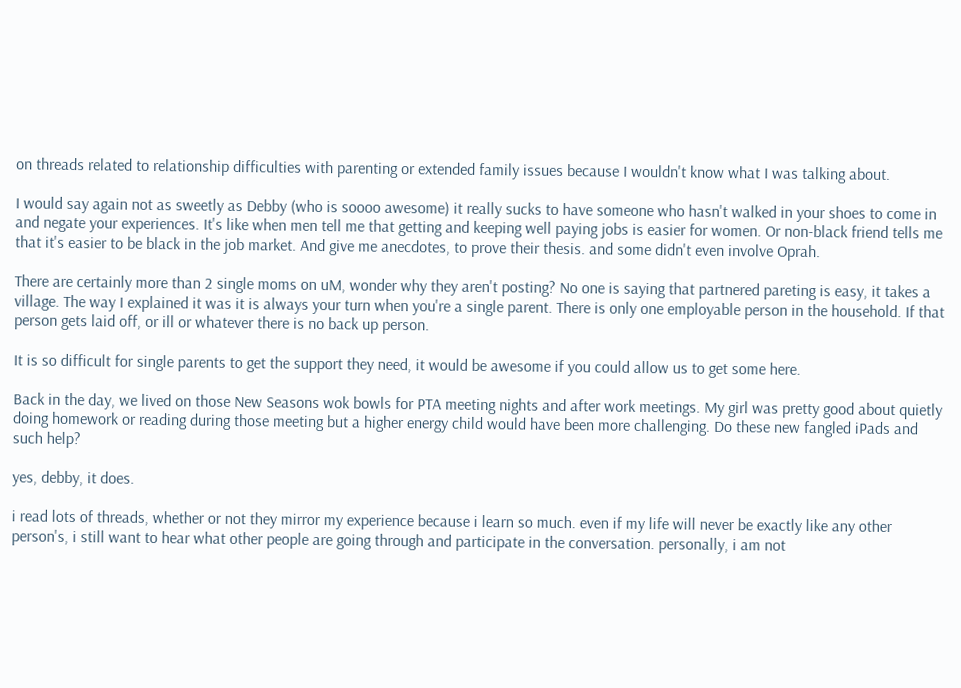on threads related to relationship difficulties with parenting or extended family issues because I wouldn't know what I was talking about.

I would say again not as sweetly as Debby (who is soooo awesome) it really sucks to have someone who hasn't walked in your shoes to come in and negate your experiences. It's like when men tell me that getting and keeping well paying jobs is easier for women. Or non-black friend tells me that it's easier to be black in the job market. And give me anecdotes, to prove their thesis. and some didn't even involve Oprah.

There are certainly more than 2 single moms on uM, wonder why they aren't posting? No one is saying that partnered pareting is easy, it takes a village. The way I explained it was it is always your turn when you're a single parent. There is only one employable person in the household. If that person gets laid off, or ill or whatever there is no back up person.

It is so difficult for single parents to get the support they need, it would be awesome if you could allow us to get some here.

Back in the day, we lived on those New Seasons wok bowls for PTA meeting nights and after work meetings. My girl was pretty good about quietly doing homework or reading during those meeting but a higher energy child would have been more challenging. Do these new fangled iPads and such help?

yes, debby, it does.

i read lots of threads, whether or not they mirror my experience because i learn so much. even if my life will never be exactly like any other person's, i still want to hear what other people are going through and participate in the conversation. personally, i am not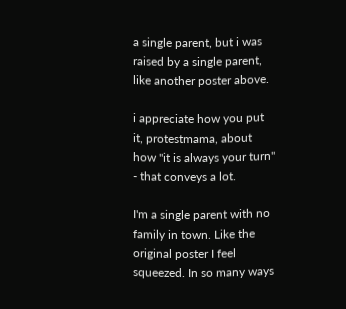a single parent, but i was raised by a single parent, like another poster above.

i appreciate how you put it, protestmama, about how "it is always your turn" - that conveys a lot.

I'm a single parent with no family in town. Like the original poster I feel squeezed. In so many ways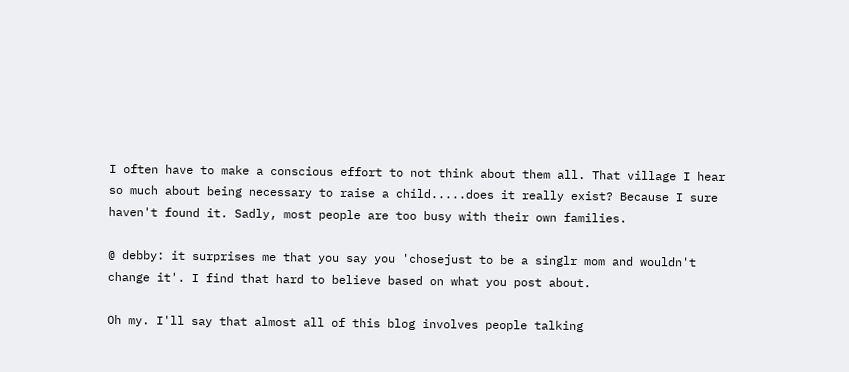I often have to make a conscious effort to not think about them all. That village I hear so much about being necessary to raise a child.....does it really exist? Because I sure haven't found it. Sadly, most people are too busy with their own families.

@ debby: it surprises me that you say you 'chosejust to be a singlr mom and wouldn't change it'. I find that hard to believe based on what you post about.

Oh my. I'll say that almost all of this blog involves people talking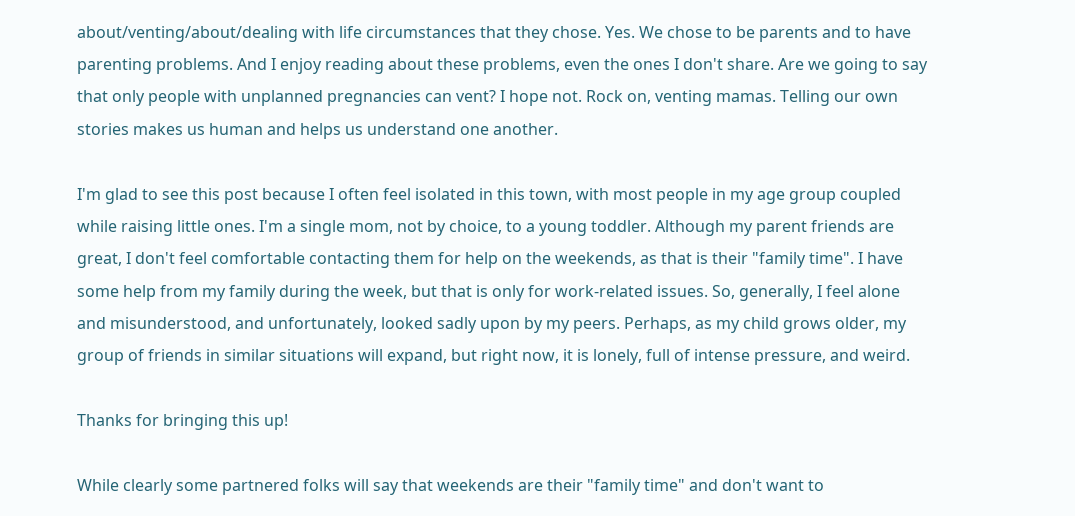about/venting/about/dealing with life circumstances that they chose. Yes. We chose to be parents and to have parenting problems. And I enjoy reading about these problems, even the ones I don't share. Are we going to say that only people with unplanned pregnancies can vent? I hope not. Rock on, venting mamas. Telling our own stories makes us human and helps us understand one another.

I'm glad to see this post because I often feel isolated in this town, with most people in my age group coupled while raising little ones. I'm a single mom, not by choice, to a young toddler. Although my parent friends are great, I don't feel comfortable contacting them for help on the weekends, as that is their "family time". I have some help from my family during the week, but that is only for work-related issues. So, generally, I feel alone and misunderstood, and unfortunately, looked sadly upon by my peers. Perhaps, as my child grows older, my group of friends in similar situations will expand, but right now, it is lonely, full of intense pressure, and weird.

Thanks for bringing this up!

While clearly some partnered folks will say that weekends are their "family time" and don't want to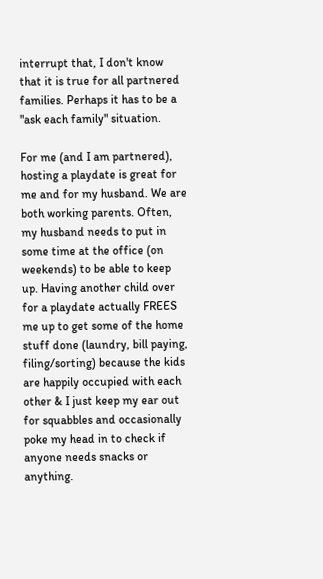interrupt that, I don't know that it is true for all partnered families. Perhaps it has to be a "ask each family" situation.

For me (and I am partnered), hosting a playdate is great for me and for my husband. We are both working parents. Often, my husband needs to put in some time at the office (on weekends) to be able to keep up. Having another child over for a playdate actually FREES me up to get some of the home stuff done (laundry, bill paying, filing/sorting) because the kids are happily occupied with each other & I just keep my ear out for squabbles and occasionally poke my head in to check if anyone needs snacks or anything.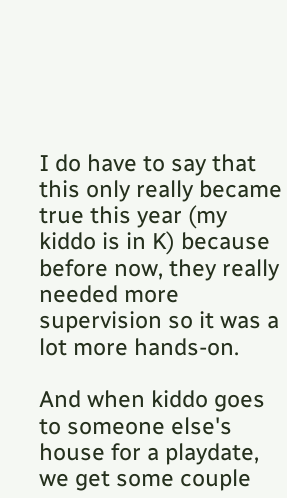I do have to say that this only really became true this year (my kiddo is in K) because before now, they really needed more supervision so it was a lot more hands-on.

And when kiddo goes to someone else's house for a playdate, we get some couple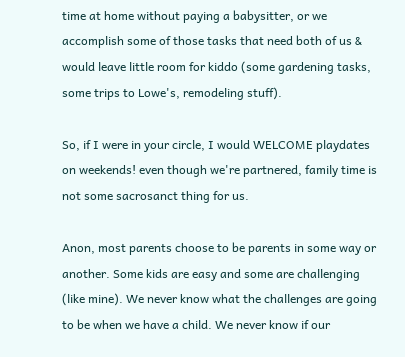time at home without paying a babysitter, or we accomplish some of those tasks that need both of us & would leave little room for kiddo (some gardening tasks, some trips to Lowe's, remodeling stuff).

So, if I were in your circle, I would WELCOME playdates on weekends! even though we're partnered, family time is not some sacrosanct thing for us.

Anon, most parents choose to be parents in some way or another. Some kids are easy and some are challenging (like mine). We never know what the challenges are going to be when we have a child. We never know if our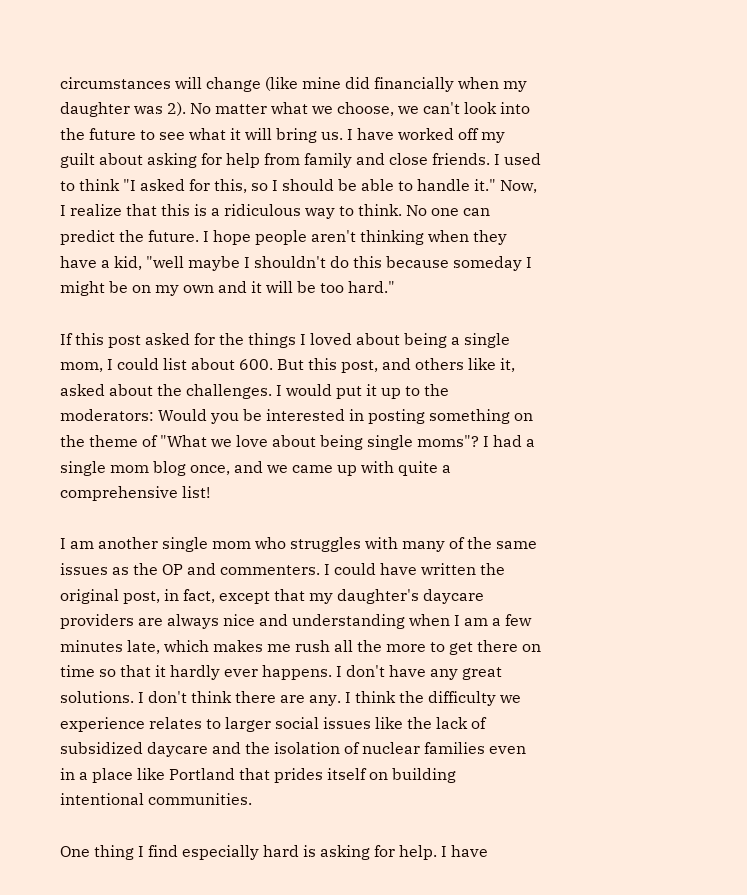circumstances will change (like mine did financially when my daughter was 2). No matter what we choose, we can't look into the future to see what it will bring us. I have worked off my guilt about asking for help from family and close friends. I used to think "I asked for this, so I should be able to handle it." Now, I realize that this is a ridiculous way to think. No one can predict the future. I hope people aren't thinking when they have a kid, "well maybe I shouldn't do this because someday I might be on my own and it will be too hard."

If this post asked for the things I loved about being a single mom, I could list about 600. But this post, and others like it, asked about the challenges. I would put it up to the moderators: Would you be interested in posting something on the theme of "What we love about being single moms"? I had a single mom blog once, and we came up with quite a comprehensive list!

I am another single mom who struggles with many of the same issues as the OP and commenters. I could have written the original post, in fact, except that my daughter's daycare providers are always nice and understanding when I am a few minutes late, which makes me rush all the more to get there on time so that it hardly ever happens. I don't have any great solutions. I don't think there are any. I think the difficulty we experience relates to larger social issues like the lack of subsidized daycare and the isolation of nuclear families even in a place like Portland that prides itself on building intentional communities.

One thing I find especially hard is asking for help. I have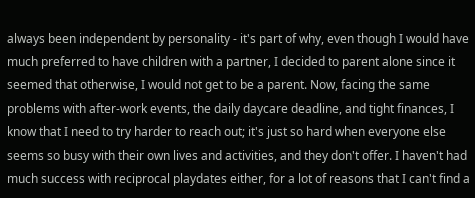always been independent by personality - it's part of why, even though I would have much preferred to have children with a partner, I decided to parent alone since it seemed that otherwise, I would not get to be a parent. Now, facing the same problems with after-work events, the daily daycare deadline, and tight finances, I know that I need to try harder to reach out; it's just so hard when everyone else seems so busy with their own lives and activities, and they don't offer. I haven't had much success with reciprocal playdates either, for a lot of reasons that I can't find a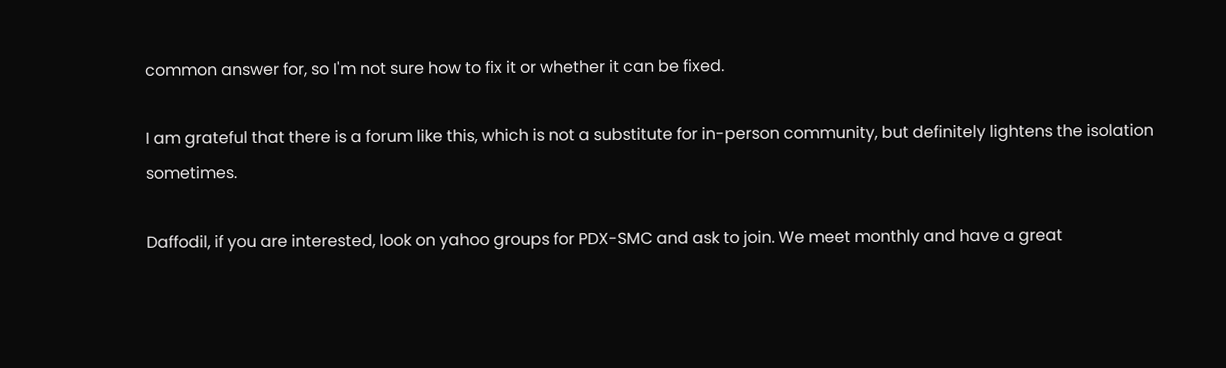common answer for, so I'm not sure how to fix it or whether it can be fixed.

I am grateful that there is a forum like this, which is not a substitute for in-person community, but definitely lightens the isolation sometimes.

Daffodil, if you are interested, look on yahoo groups for PDX-SMC and ask to join. We meet monthly and have a great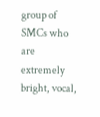group of SMCs who are extremely bright, vocal,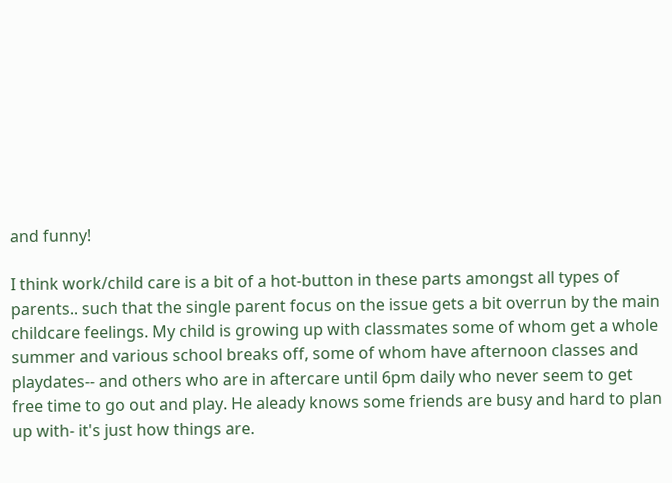and funny!

I think work/child care is a bit of a hot-button in these parts amongst all types of parents.. such that the single parent focus on the issue gets a bit overrun by the main childcare feelings. My child is growing up with classmates some of whom get a whole summer and various school breaks off, some of whom have afternoon classes and playdates-- and others who are in aftercare until 6pm daily who never seem to get free time to go out and play. He aleady knows some friends are busy and hard to plan up with- it's just how things are.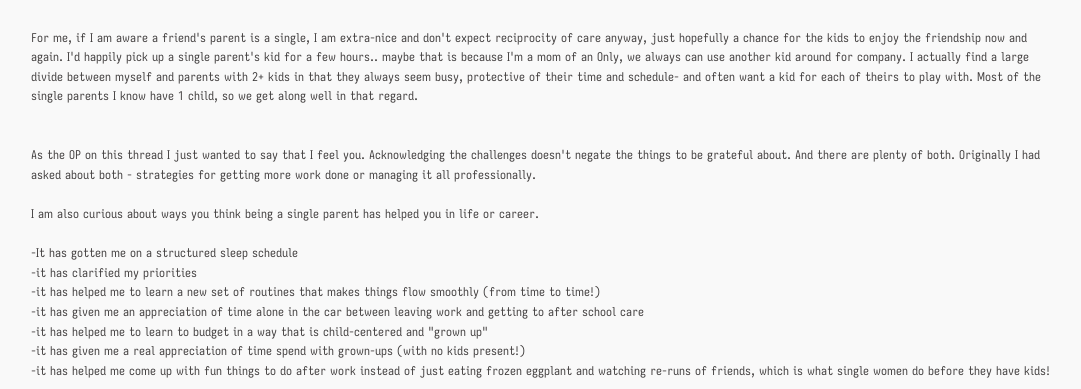For me, if I am aware a friend's parent is a single, I am extra-nice and don't expect reciprocity of care anyway, just hopefully a chance for the kids to enjoy the friendship now and again. I'd happily pick up a single parent's kid for a few hours.. maybe that is because I'm a mom of an Only, we always can use another kid around for company. I actually find a large divide between myself and parents with 2+ kids in that they always seem busy, protective of their time and schedule- and often want a kid for each of theirs to play with. Most of the single parents I know have 1 child, so we get along well in that regard.


As the OP on this thread I just wanted to say that I feel you. Acknowledging the challenges doesn't negate the things to be grateful about. And there are plenty of both. Originally I had asked about both - strategies for getting more work done or managing it all professionally.

I am also curious about ways you think being a single parent has helped you in life or career.

-It has gotten me on a structured sleep schedule
-it has clarified my priorities
-it has helped me to learn a new set of routines that makes things flow smoothly (from time to time!)
-it has given me an appreciation of time alone in the car between leaving work and getting to after school care
-it has helped me to learn to budget in a way that is child-centered and "grown up"
-it has given me a real appreciation of time spend with grown-ups (with no kids present!)
-it has helped me come up with fun things to do after work instead of just eating frozen eggplant and watching re-runs of friends, which is what single women do before they have kids!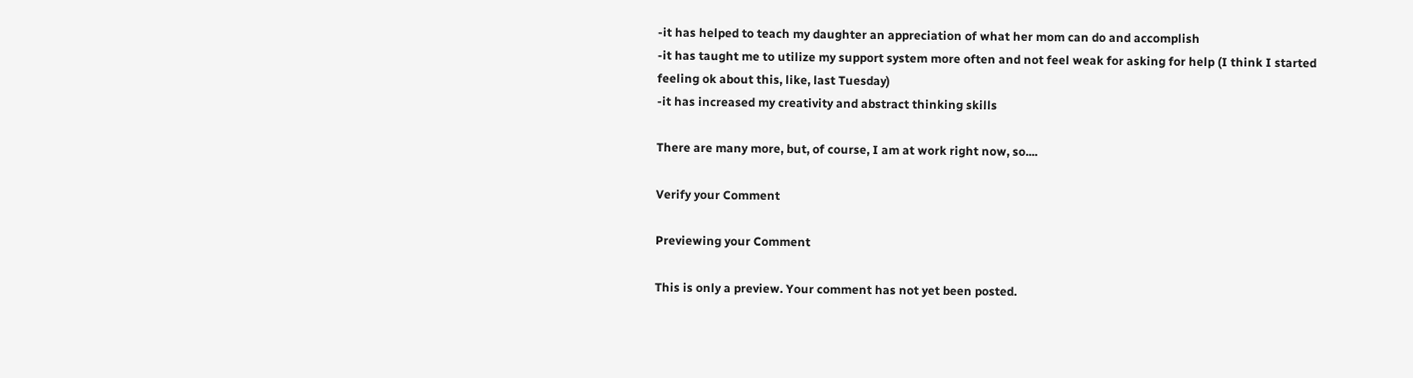-it has helped to teach my daughter an appreciation of what her mom can do and accomplish
-it has taught me to utilize my support system more often and not feel weak for asking for help (I think I started feeling ok about this, like, last Tuesday)
-it has increased my creativity and abstract thinking skills

There are many more, but, of course, I am at work right now, so....

Verify your Comment

Previewing your Comment

This is only a preview. Your comment has not yet been posted.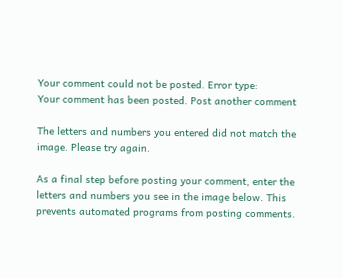Your comment could not be posted. Error type:
Your comment has been posted. Post another comment

The letters and numbers you entered did not match the image. Please try again.

As a final step before posting your comment, enter the letters and numbers you see in the image below. This prevents automated programs from posting comments.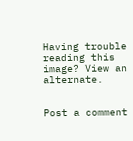Having trouble reading this image? View an alternate.


Post a comment